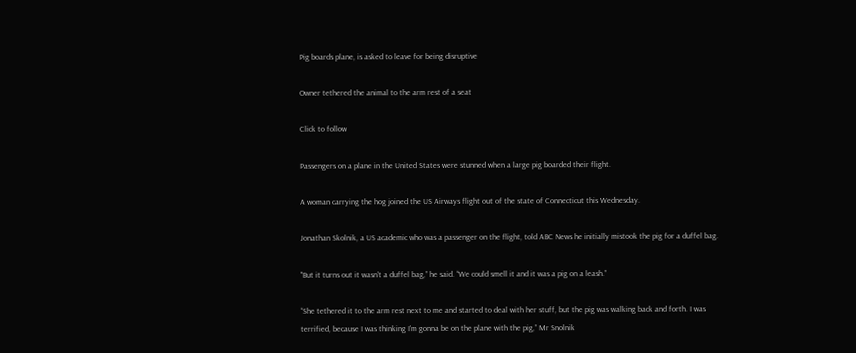Pig boards plane, is asked to leave for being disruptive

Owner tethered the animal to the arm rest of a seat

Click to follow

Passengers on a plane in the United States were stunned when a large pig boarded their flight.

A woman carrying the hog joined the US Airways flight out of the state of Connecticut this Wednesday.

Jonathan Skolnik, a US academic who was a passenger on the flight, told ABC News he initially mistook the pig for a duffel bag.

"But it turns out it wasn't a duffel bag,” he said. “We could smell it and it was a pig on a leash.”

“She tethered it to the arm rest next to me and started to deal with her stuff, but the pig was walking back and forth. I was terrified, because I was thinking I'm gonna be on the plane with the pig,” Mr Snolnik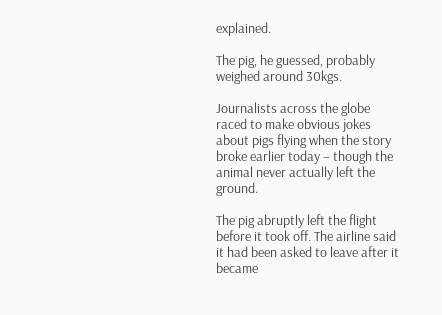explained.

The pig, he guessed, probably weighed around 30kgs.

Journalists across the globe raced to make obvious jokes about pigs flying when the story broke earlier today – though the animal never actually left the ground.

The pig abruptly left the flight before it took off. The airline said it had been asked to leave after it became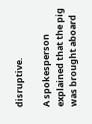disruptive.

A spokesperson explained that the pig was brought aboard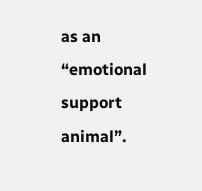as an “emotional support animal”.